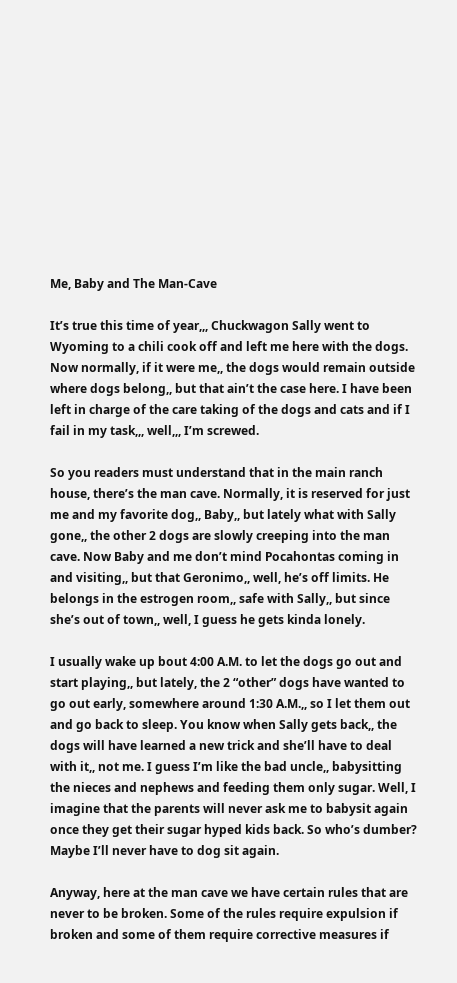Me, Baby and The Man-Cave

It’s true this time of year,,, Chuckwagon Sally went to Wyoming to a chili cook off and left me here with the dogs. Now normally, if it were me,, the dogs would remain outside where dogs belong,, but that ain’t the case here. I have been left in charge of the care taking of the dogs and cats and if I fail in my task,,, well,,, I’m screwed.

So you readers must understand that in the main ranch house, there’s the man cave. Normally, it is reserved for just me and my favorite dog,, Baby,, but lately what with Sally gone,, the other 2 dogs are slowly creeping into the man cave. Now Baby and me don’t mind Pocahontas coming in and visiting,, but that Geronimo,, well, he’s off limits. He belongs in the estrogen room,, safe with Sally,, but since she’s out of town,, well, I guess he gets kinda lonely.

I usually wake up bout 4:00 A.M. to let the dogs go out and start playing,, but lately, the 2 “other” dogs have wanted to go out early, somewhere around 1:30 A.M.,, so I let them out and go back to sleep. You know when Sally gets back,, the dogs will have learned a new trick and she’ll have to deal with it,, not me. I guess I’m like the bad uncle,, babysitting the nieces and nephews and feeding them only sugar. Well, I imagine that the parents will never ask me to babysit again once they get their sugar hyped kids back. So who’s dumber? Maybe I’ll never have to dog sit again.

Anyway, here at the man cave we have certain rules that are never to be broken. Some of the rules require expulsion if broken and some of them require corrective measures if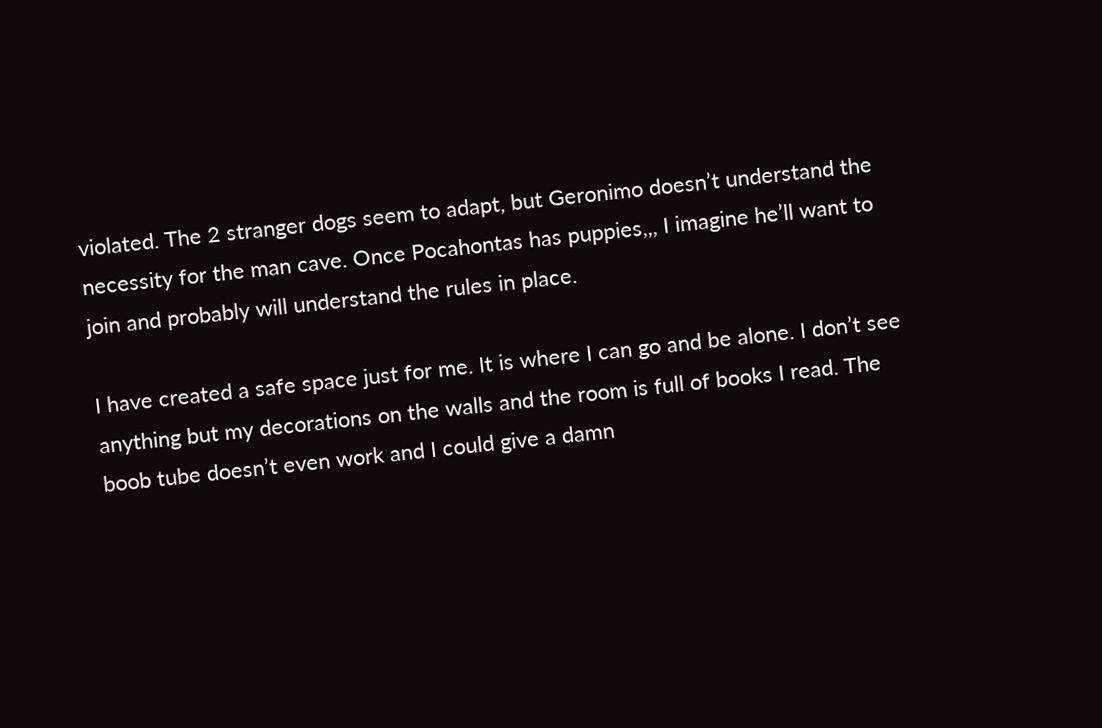violated. The 2 stranger dogs seem to adapt, but Geronimo doesn’t understand the necessity for the man cave. Once Pocahontas has puppies,,, I imagine he’ll want to join and probably will understand the rules in place.

I have created a safe space just for me. It is where I can go and be alone. I don’t see anything but my decorations on the walls and the room is full of books I read. The boob tube doesn’t even work and I could give a damn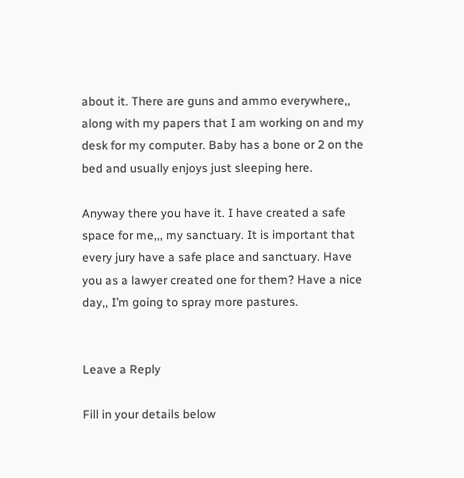about it. There are guns and ammo everywhere,, along with my papers that I am working on and my desk for my computer. Baby has a bone or 2 on the bed and usually enjoys just sleeping here.

Anyway there you have it. I have created a safe space for me,,, my sanctuary. It is important that every jury have a safe place and sanctuary. Have you as a lawyer created one for them? Have a nice day,, I’m going to spray more pastures.


Leave a Reply

Fill in your details below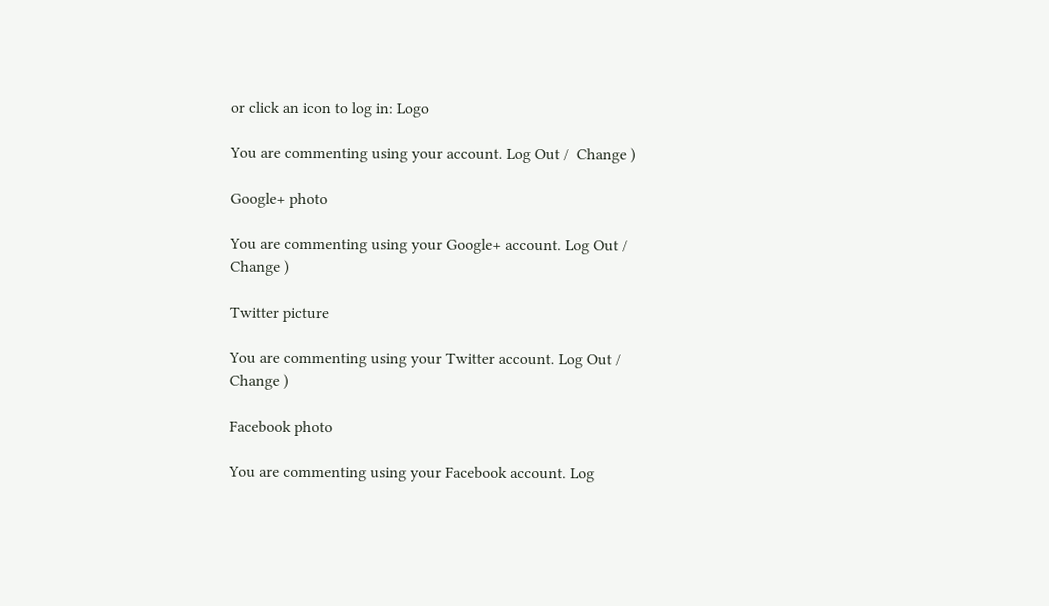or click an icon to log in: Logo

You are commenting using your account. Log Out /  Change )

Google+ photo

You are commenting using your Google+ account. Log Out /  Change )

Twitter picture

You are commenting using your Twitter account. Log Out /  Change )

Facebook photo

You are commenting using your Facebook account. Log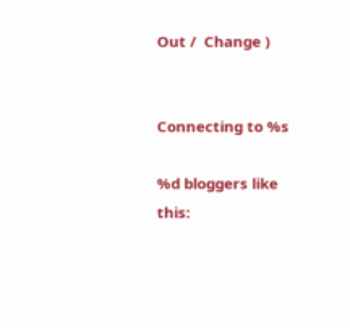Out /  Change )


Connecting to %s

%d bloggers like this: